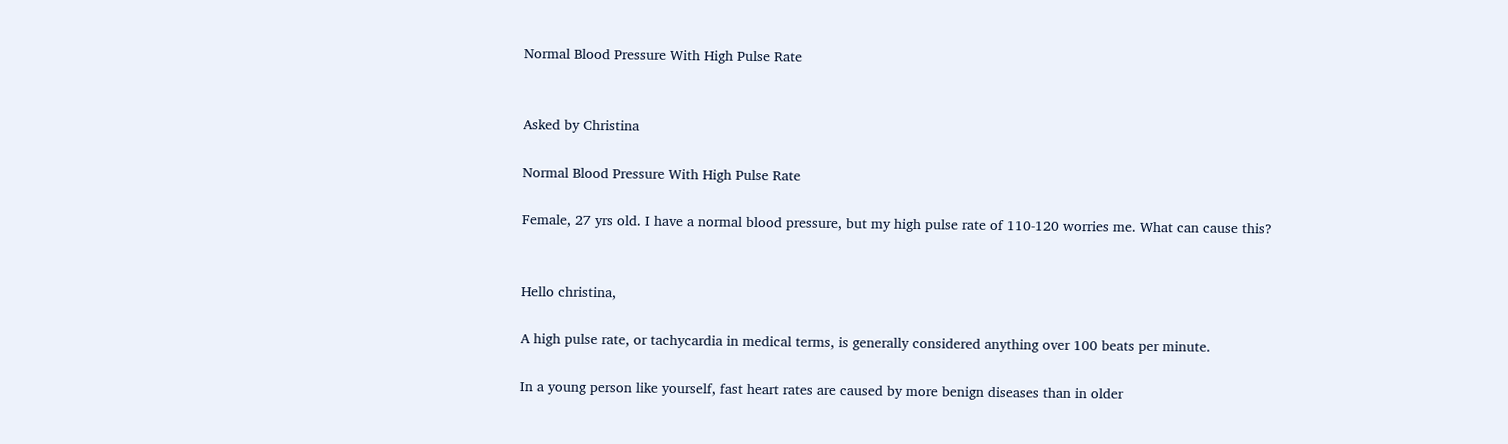Normal Blood Pressure With High Pulse Rate


Asked by Christina

Normal Blood Pressure With High Pulse Rate

Female, 27 yrs old. I have a normal blood pressure, but my high pulse rate of 110-120 worries me. What can cause this?


Hello christina,

A high pulse rate, or tachycardia in medical terms, is generally considered anything over 100 beats per minute.

In a young person like yourself, fast heart rates are caused by more benign diseases than in older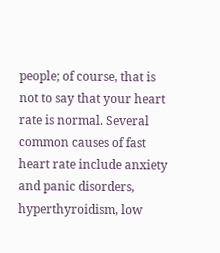people; of course, that is not to say that your heart rate is normal. Several common causes of fast heart rate include anxiety and panic disorders, hyperthyroidism, low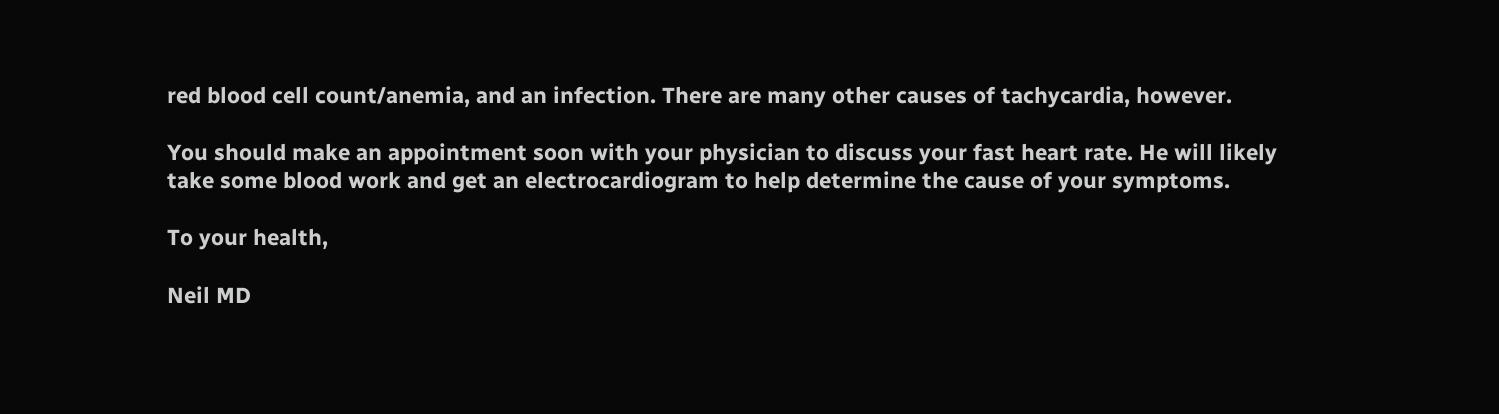red blood cell count/anemia, and an infection. There are many other causes of tachycardia, however.

You should make an appointment soon with your physician to discuss your fast heart rate. He will likely take some blood work and get an electrocardiogram to help determine the cause of your symptoms.

To your health,

Neil MD